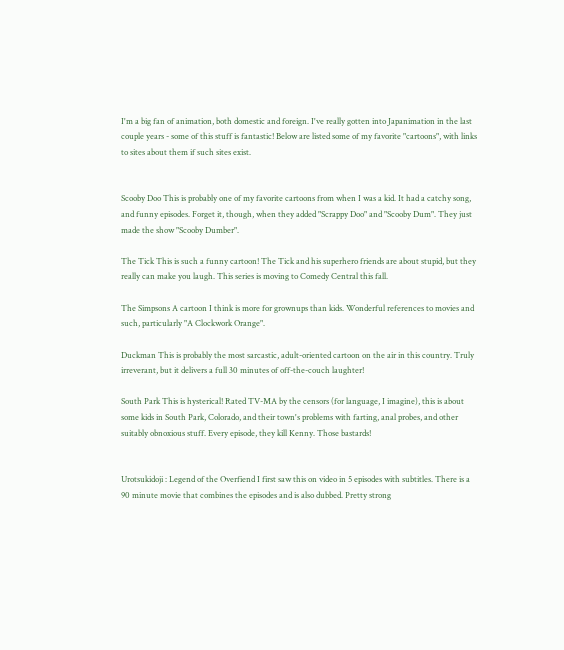I'm a big fan of animation, both domestic and foreign. I've really gotten into Japanimation in the last couple years - some of this stuff is fantastic! Below are listed some of my favorite "cartoons", with links to sites about them if such sites exist.


Scooby Doo This is probably one of my favorite cartoons from when I was a kid. It had a catchy song, and funny episodes. Forget it, though, when they added "Scrappy Doo" and "Scooby Dum". They just made the show "Scooby Dumber".

The Tick This is such a funny cartoon! The Tick and his superhero friends are about stupid, but they really can make you laugh. This series is moving to Comedy Central this fall.

The Simpsons A cartoon I think is more for grownups than kids. Wonderful references to movies and such, particularly "A Clockwork Orange".

Duckman This is probably the most sarcastic, adult-oriented cartoon on the air in this country. Truly irreverant, but it delivers a full 30 minutes of off-the-couch laughter!

South Park This is hysterical! Rated TV-MA by the censors (for language, I imagine), this is about some kids in South Park, Colorado, and their town's problems with farting, anal probes, and other suitably obnoxious stuff. Every episode, they kill Kenny. Those bastards!


Urotsukidoji : Legend of the Overfiend I first saw this on video in 5 episodes with subtitles. There is a 90 minute movie that combines the episodes and is also dubbed. Pretty strong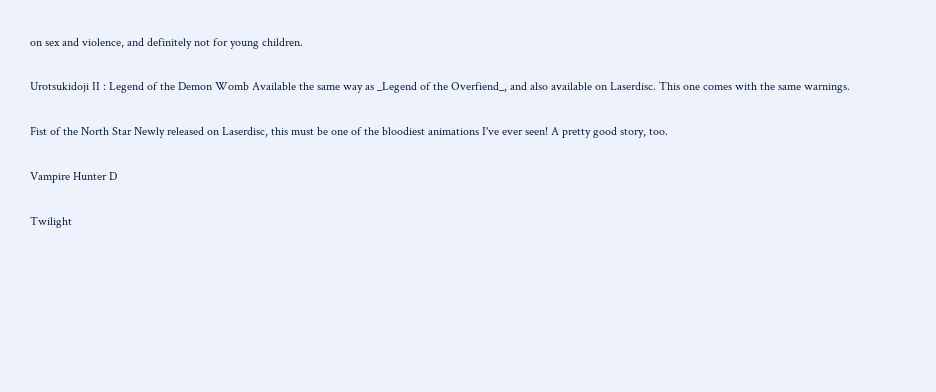on sex and violence, and definitely not for young children.

Urotsukidoji II : Legend of the Demon Womb Available the same way as _Legend of the Overfiend_, and also available on Laserdisc. This one comes with the same warnings.

Fist of the North Star Newly released on Laserdisc, this must be one of the bloodiest animations I've ever seen! A pretty good story, too.

Vampire Hunter D

Twilight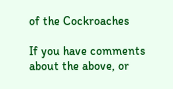of the Cockroaches

If you have comments about the above, or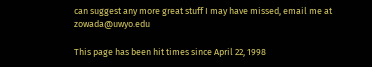can suggest any more great stuff I may have missed, email me at zowada@uwyo.edu

This page has been hit times since April 22, 1998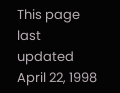This page last updated April 22, 1998